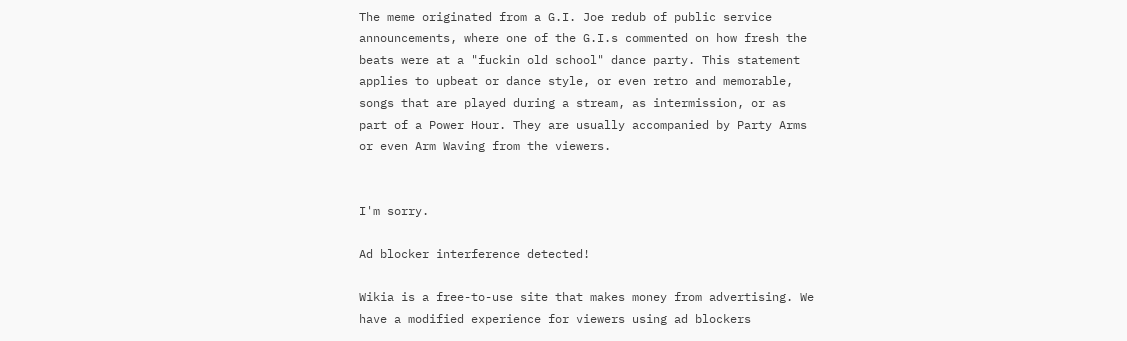The meme originated from a G.I. Joe redub of public service announcements, where one of the G.I.s commented on how fresh the beats were at a "fuckin old school" dance party. This statement applies to upbeat or dance style, or even retro and memorable, songs that are played during a stream, as intermission, or as part of a Power Hour. They are usually accompanied by Party Arms or even Arm Waving from the viewers.


I'm sorry.

Ad blocker interference detected!

Wikia is a free-to-use site that makes money from advertising. We have a modified experience for viewers using ad blockers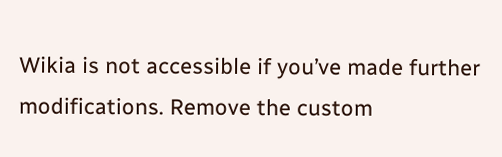Wikia is not accessible if you’ve made further modifications. Remove the custom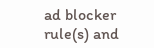ad blocker rule(s) and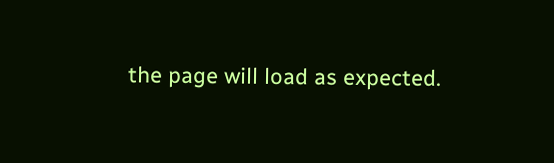the page will load as expected.